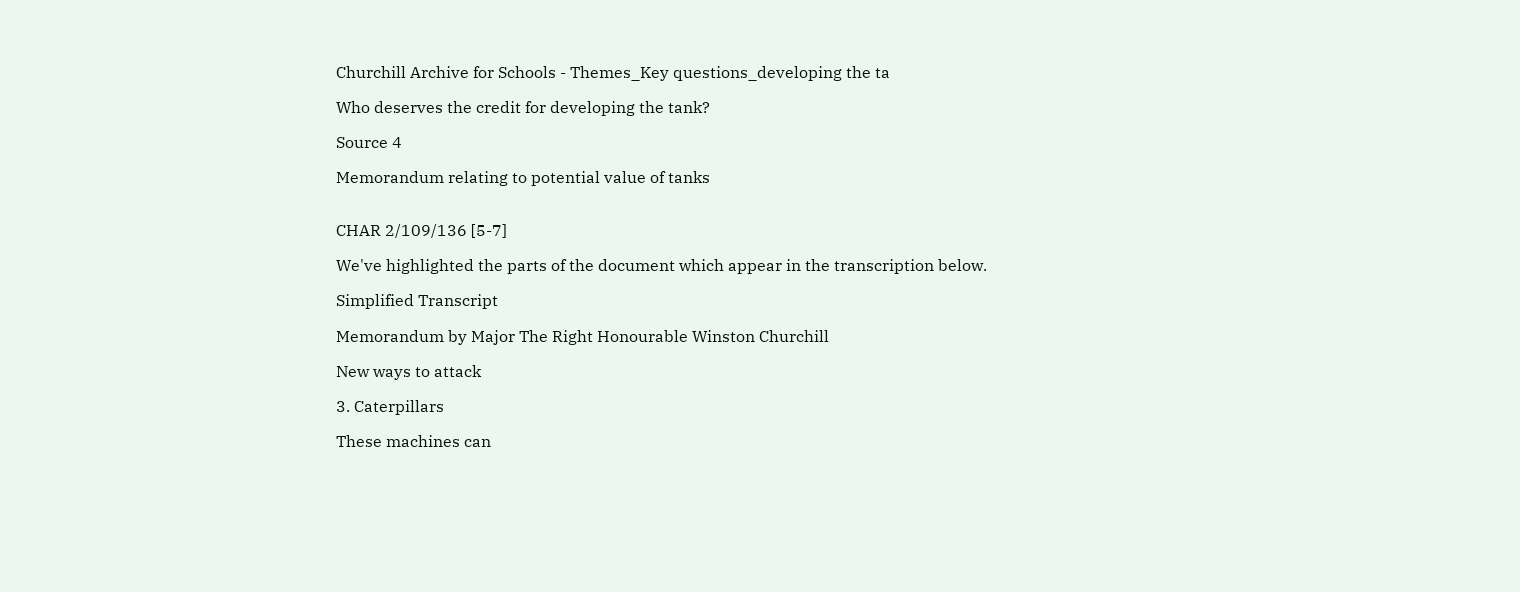Churchill Archive for Schools - Themes_Key questions_developing the ta

Who deserves the credit for developing the tank?

Source 4

Memorandum relating to potential value of tanks


CHAR 2/109/136 [5-7]

We've highlighted the parts of the document which appear in the transcription below.

Simplified Transcript

Memorandum by Major The Right Honourable Winston Churchill

New ways to attack

3. Caterpillars

These machines can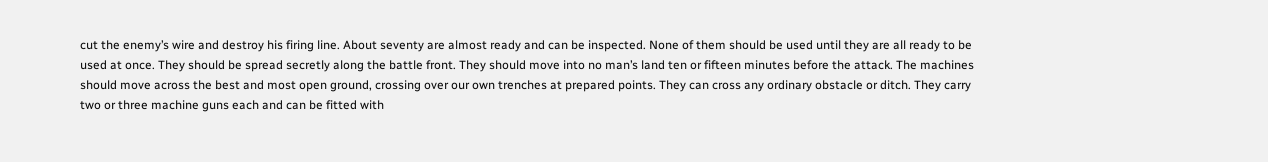cut the enemy’s wire and destroy his firing line. About seventy are almost ready and can be inspected. None of them should be used until they are all ready to be used at once. They should be spread secretly along the battle front. They should move into no man’s land ten or fifteen minutes before the attack. The machines should move across the best and most open ground, crossing over our own trenches at prepared points. They can cross any ordinary obstacle or ditch. They carry two or three machine guns each and can be fitted with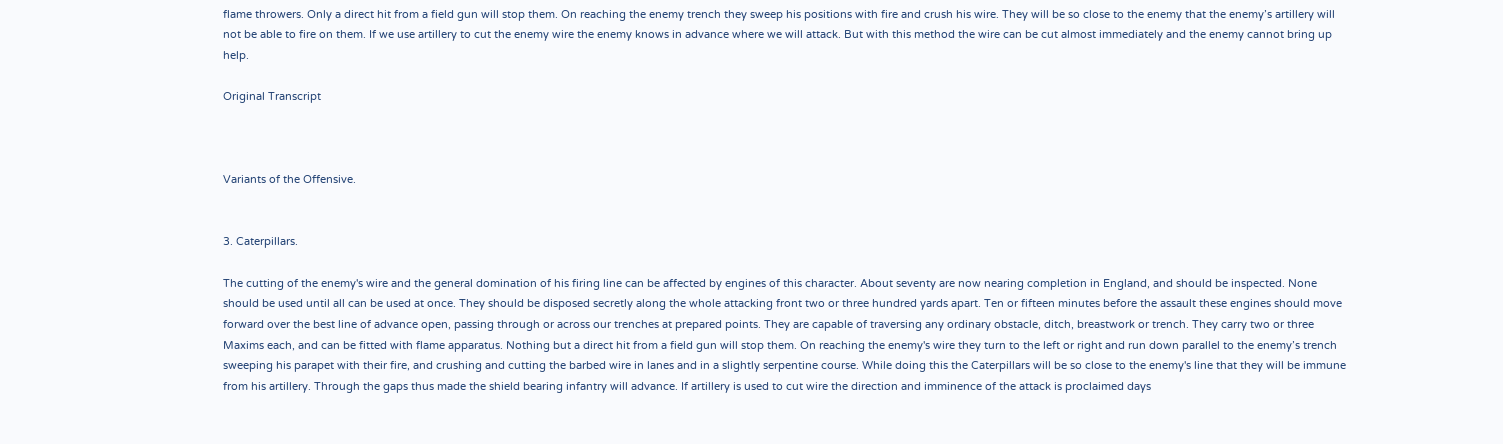flame throwers. Only a direct hit from a field gun will stop them. On reaching the enemy trench they sweep his positions with fire and crush his wire. They will be so close to the enemy that the enemy’s artillery will not be able to fire on them. If we use artillery to cut the enemy wire the enemy knows in advance where we will attack. But with this method the wire can be cut almost immediately and the enemy cannot bring up help.

Original Transcript



Variants of the Offensive.


3. Caterpillars.

The cutting of the enemy's wire and the general domination of his firing line can be affected by engines of this character. About seventy are now nearing completion in England, and should be inspected. None should be used until all can be used at once. They should be disposed secretly along the whole attacking front two or three hundred yards apart. Ten or fifteen minutes before the assault these engines should move forward over the best line of advance open, passing through or across our trenches at prepared points. They are capable of traversing any ordinary obstacle, ditch, breastwork or trench. They carry two or three Maxims each, and can be fitted with flame apparatus. Nothing but a direct hit from a field gun will stop them. On reaching the enemy's wire they turn to the left or right and run down parallel to the enemy’s trench sweeping his parapet with their fire, and crushing and cutting the barbed wire in lanes and in a slightly serpentine course. While doing this the Caterpillars will be so close to the enemy's line that they will be immune from his artillery. Through the gaps thus made the shield bearing infantry will advance. If artillery is used to cut wire the direction and imminence of the attack is proclaimed days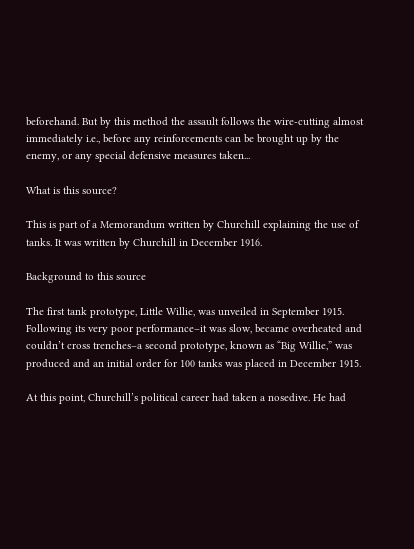beforehand. But by this method the assault follows the wire-cutting almost immediately i.e., before any reinforcements can be brought up by the enemy, or any special defensive measures taken...

What is this source?

This is part of a Memorandum written by Churchill explaining the use of tanks. It was written by Churchill in December 1916.

Background to this source

The first tank prototype, Little Willie, was unveiled in September 1915. Following its very poor performance–it was slow, became overheated and couldn’t cross trenches–a second prototype, known as “Big Willie,” was produced and an initial order for 100 tanks was placed in December 1915.

At this point, Churchill’s political career had taken a nosedive. He had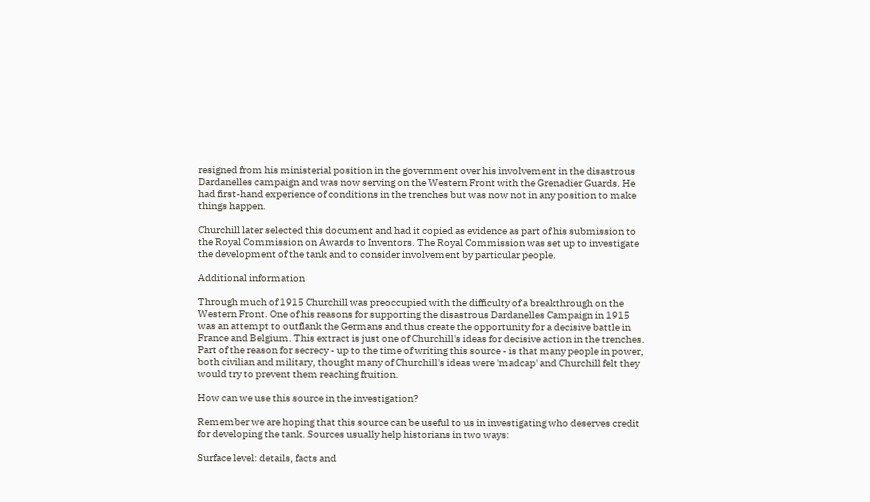resigned from his ministerial position in the government over his involvement in the disastrous Dardanelles campaign and was now serving on the Western Front with the Grenadier Guards. He had first-hand experience of conditions in the trenches but was now not in any position to make things happen.

Churchill later selected this document and had it copied as evidence as part of his submission to the Royal Commission on Awards to Inventors. The Royal Commission was set up to investigate the development of the tank and to consider involvement by particular people.

Additional information

Through much of 1915 Churchill was preoccupied with the difficulty of a breakthrough on the Western Front. One of his reasons for supporting the disastrous Dardanelles Campaign in 1915 was an attempt to outflank the Germans and thus create the opportunity for a decisive battle in France and Belgium. This extract is just one of Churchill's ideas for decisive action in the trenches. Part of the reason for secrecy - up to the time of writing this source - is that many people in power, both civilian and military, thought many of Churchill's ideas were 'madcap' and Churchill felt they would try to prevent them reaching fruition.

How can we use this source in the investigation?

Remember we are hoping that this source can be useful to us in investigating who deserves credit for developing the tank. Sources usually help historians in two ways:

Surface level: details, facts and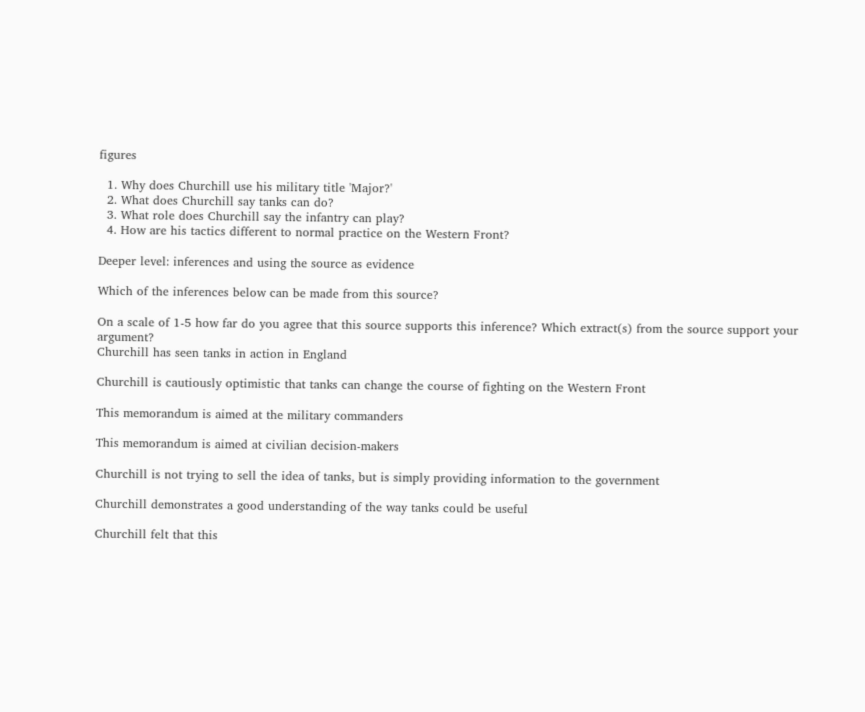figures

  1. Why does Churchill use his military title 'Major?'
  2. What does Churchill say tanks can do?
  3. What role does Churchill say the infantry can play?
  4. How are his tactics different to normal practice on the Western Front?

Deeper level: inferences and using the source as evidence

Which of the inferences below can be made from this source?

On a scale of 1-5 how far do you agree that this source supports this inference? Which extract(s) from the source support your argument?
Churchill has seen tanks in action in England

Churchill is cautiously optimistic that tanks can change the course of fighting on the Western Front

This memorandum is aimed at the military commanders

This memorandum is aimed at civilian decision-makers

Churchill is not trying to sell the idea of tanks, but is simply providing information to the government

Churchill demonstrates a good understanding of the way tanks could be useful

Churchill felt that this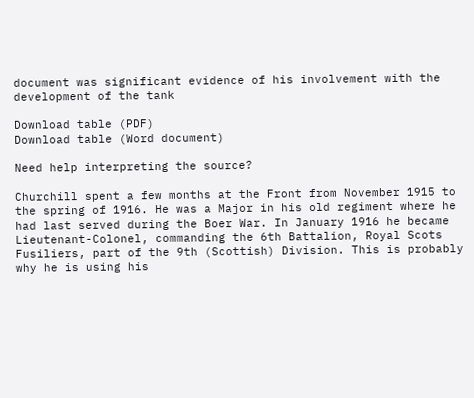document was significant evidence of his involvement with the development of the tank

Download table (PDF)
Download table (Word document)

Need help interpreting the source?

Churchill spent a few months at the Front from November 1915 to the spring of 1916. He was a Major in his old regiment where he had last served during the Boer War. In January 1916 he became Lieutenant-Colonel, commanding the 6th Battalion, Royal Scots Fusiliers, part of the 9th (Scottish) Division. This is probably why he is using his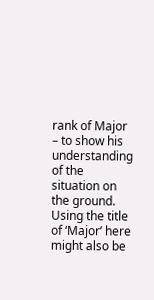rank of Major – to show his understanding of the situation on the ground. Using the title of ‘Major’ here might also be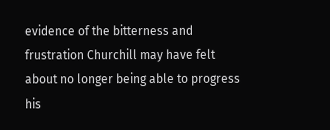evidence of the bitterness and frustration Churchill may have felt about no longer being able to progress his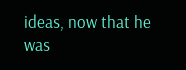ideas, now that he was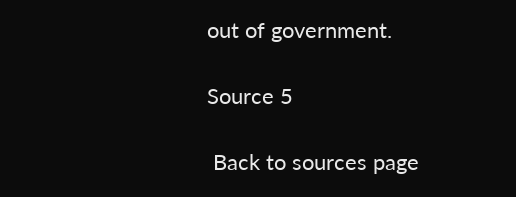out of government.

Source 5

 Back to sources page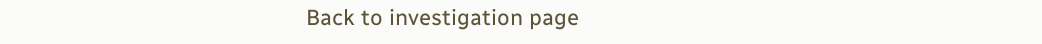Back to investigation page